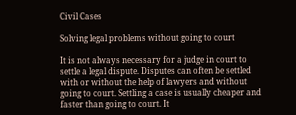Civil Cases

Solving legal problems without going to court

It is not always necessary for a judge in court to settle a legal dispute. Disputes can often be settled with or without the help of lawyers and without going to court. Settling a case is usually cheaper and faster than going to court. It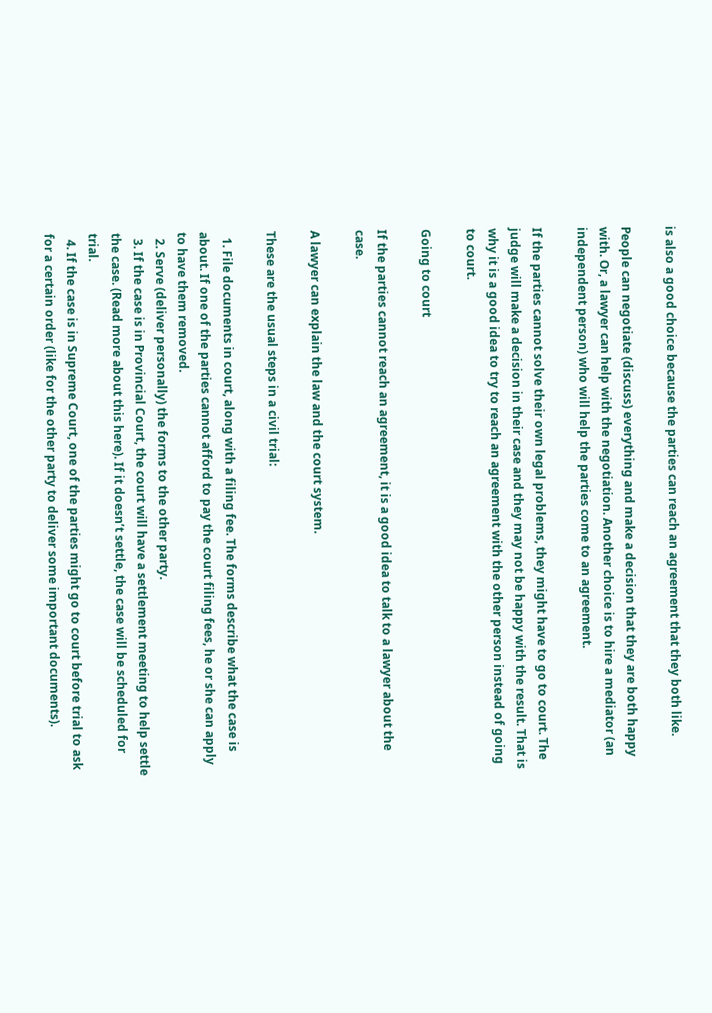is also a good choice because the parties can reach an agreement that they both like.

People can negotiate (discuss) everything and make a decision that they are both happy with. Or, a lawyer can help with the negotiation. Another choice is to hire a mediator (an independent person) who will help the parties come to an agreement.

If the parties cannot solve their own legal problems, they might have to go to court. The judge will make a decision in their case and they may not be happy with the result. That is why it is a good idea to try to reach an agreement with the other person instead of going to court.

Going to court

If the parties cannot reach an agreement, it is a good idea to talk to a lawyer about the case.

A lawyer can explain the law and the court system.

These are the usual steps in a civil trial:

  1. File documents in court, along with a filing fee. The forms describe what the case is about. If one of the parties cannot afford to pay the court filing fees, he or she can apply to have them removed.
  2. Serve (deliver personally) the forms to the other party.
  3. If the case is in Provincial Court, the court will have a settlement meeting to help settle the case. (Read more about this here). If it doesn’t settle, the case will be scheduled for trial.
  4. If the case is in Supreme Court, one of the parties might go to court before trial to ask for a certain order (like for the other party to deliver some important documents).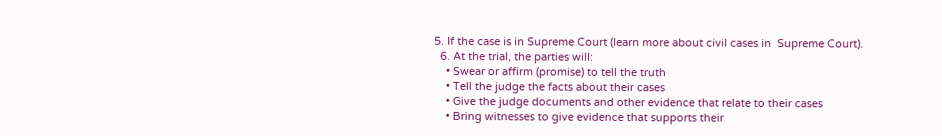5. If the case is in Supreme Court (learn more about civil cases in  Supreme Court).
  6. At the trial, the parties will:
    • Swear or affirm (promise) to tell the truth
    • Tell the judge the facts about their cases
    • Give the judge documents and other evidence that relate to their cases
    • Bring witnesses to give evidence that supports their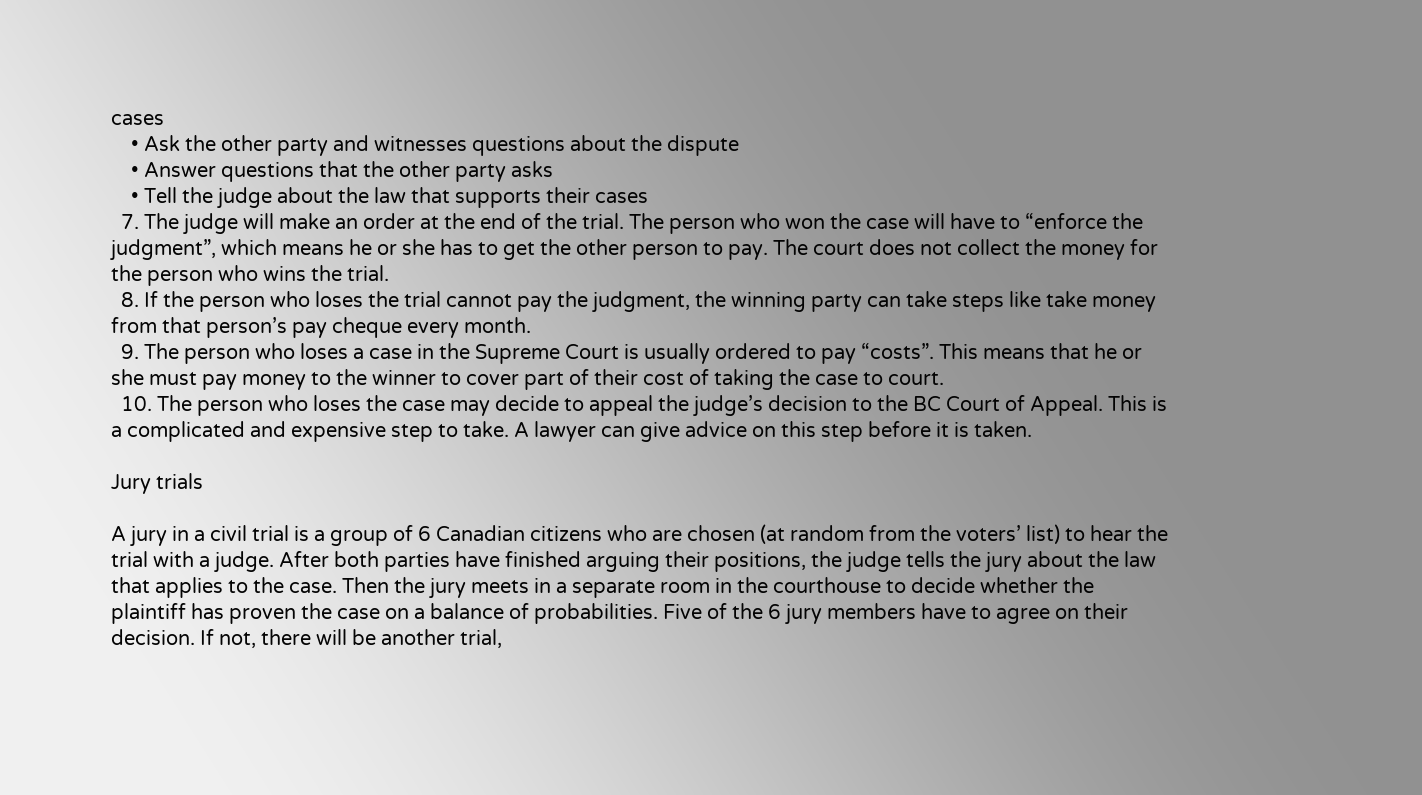cases
    • Ask the other party and witnesses questions about the dispute
    • Answer questions that the other party asks
    • Tell the judge about the law that supports their cases
  7. The judge will make an order at the end of the trial. The person who won the case will have to “enforce the judgment”, which means he or she has to get the other person to pay. The court does not collect the money for the person who wins the trial.
  8. If the person who loses the trial cannot pay the judgment, the winning party can take steps like take money from that person’s pay cheque every month.
  9. The person who loses a case in the Supreme Court is usually ordered to pay “costs”. This means that he or she must pay money to the winner to cover part of their cost of taking the case to court.
  10. The person who loses the case may decide to appeal the judge’s decision to the BC Court of Appeal. This is a complicated and expensive step to take. A lawyer can give advice on this step before it is taken.

Jury trials

A jury in a civil trial is a group of 6 Canadian citizens who are chosen (at random from the voters’ list) to hear the trial with a judge. After both parties have finished arguing their positions, the judge tells the jury about the law that applies to the case. Then the jury meets in a separate room in the courthouse to decide whether the plaintiff has proven the case on a balance of probabilities. Five of the 6 jury members have to agree on their decision. If not, there will be another trial,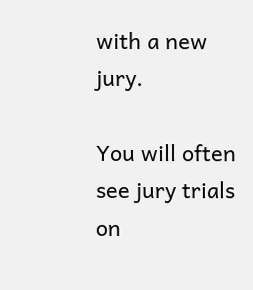with a new jury.

You will often see jury trials on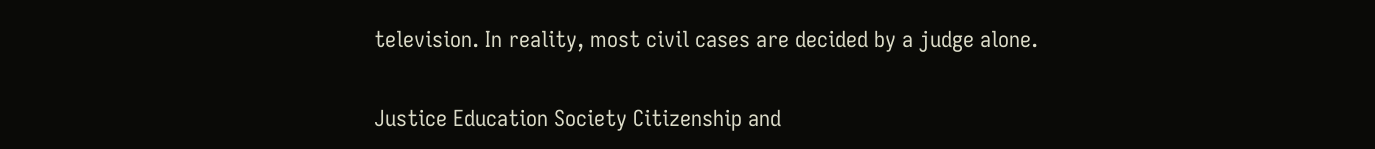television. In reality, most civil cases are decided by a judge alone.

Justice Education Society Citizenship and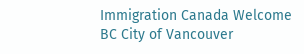Immigration Canada Welcome BC City of Vancouver